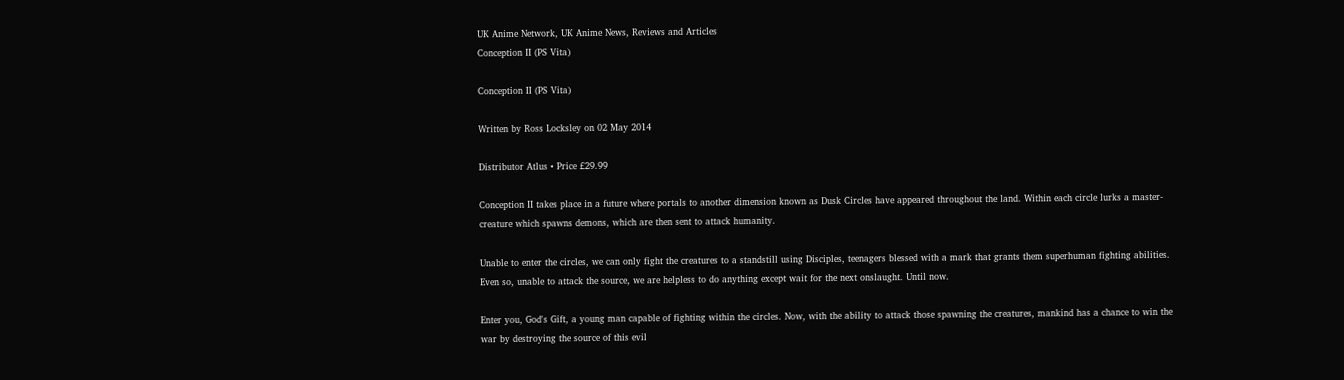UK Anime Network, UK Anime News, Reviews and Articles
Conception II (PS Vita)

Conception II (PS Vita)

Written by Ross Locksley on 02 May 2014

Distributor Atlus • Price £29.99

Conception II takes place in a future where portals to another dimension known as Dusk Circles have appeared throughout the land. Within each circle lurks a master-creature which spawns demons, which are then sent to attack humanity.

Unable to enter the circles, we can only fight the creatures to a standstill using Disciples, teenagers blessed with a mark that grants them superhuman fighting abilities. Even so, unable to attack the source, we are helpless to do anything except wait for the next onslaught. Until now.

Enter you, God's Gift, a young man capable of fighting within the circles. Now, with the ability to attack those spawning the creatures, mankind has a chance to win the war by destroying the source of this evil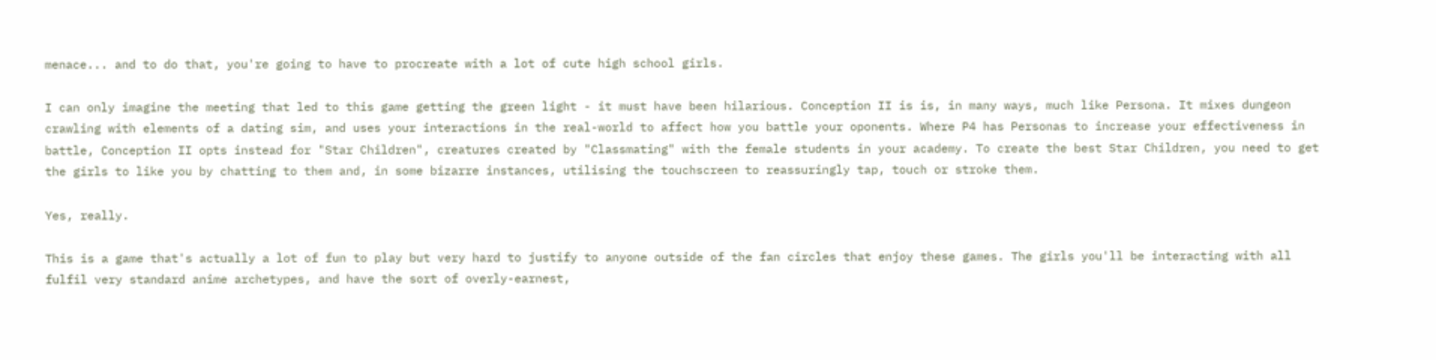menace... and to do that, you're going to have to procreate with a lot of cute high school girls.

I can only imagine the meeting that led to this game getting the green light - it must have been hilarious. Conception II is is, in many ways, much like Persona. It mixes dungeon crawling with elements of a dating sim, and uses your interactions in the real-world to affect how you battle your oponents. Where P4 has Personas to increase your effectiveness in battle, Conception II opts instead for "Star Children", creatures created by "Classmating" with the female students in your academy. To create the best Star Children, you need to get the girls to like you by chatting to them and, in some bizarre instances, utilising the touchscreen to reassuringly tap, touch or stroke them.

Yes, really.

This is a game that's actually a lot of fun to play but very hard to justify to anyone outside of the fan circles that enjoy these games. The girls you'll be interacting with all fulfil very standard anime archetypes, and have the sort of overly-earnest,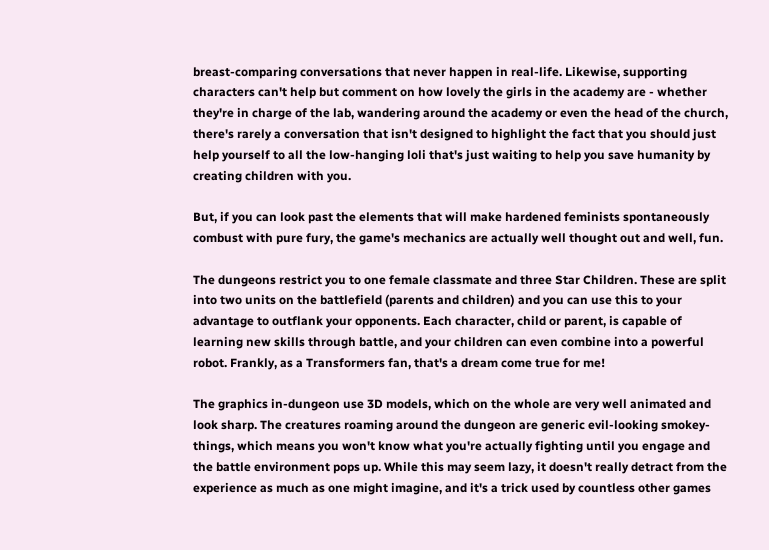breast-comparing conversations that never happen in real-life. Likewise, supporting characters can't help but comment on how lovely the girls in the academy are - whether they're in charge of the lab, wandering around the academy or even the head of the church, there's rarely a conversation that isn't designed to highlight the fact that you should just help yourself to all the low-hanging loli that's just waiting to help you save humanity by creating children with you.

But, if you can look past the elements that will make hardened feminists spontaneously combust with pure fury, the game's mechanics are actually well thought out and well, fun.

The dungeons restrict you to one female classmate and three Star Children. These are split into two units on the battlefield (parents and children) and you can use this to your advantage to outflank your opponents. Each character, child or parent, is capable of learning new skills through battle, and your children can even combine into a powerful robot. Frankly, as a Transformers fan, that's a dream come true for me!

The graphics in-dungeon use 3D models, which on the whole are very well animated and look sharp. The creatures roaming around the dungeon are generic evil-looking smokey-things, which means you won't know what you're actually fighting until you engage and the battle environment pops up. While this may seem lazy, it doesn't really detract from the experience as much as one might imagine, and it's a trick used by countless other games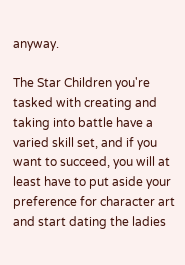anyway.

The Star Children you're tasked with creating and taking into battle have a varied skill set, and if you want to succeed, you will at least have to put aside your preference for character art and start dating the ladies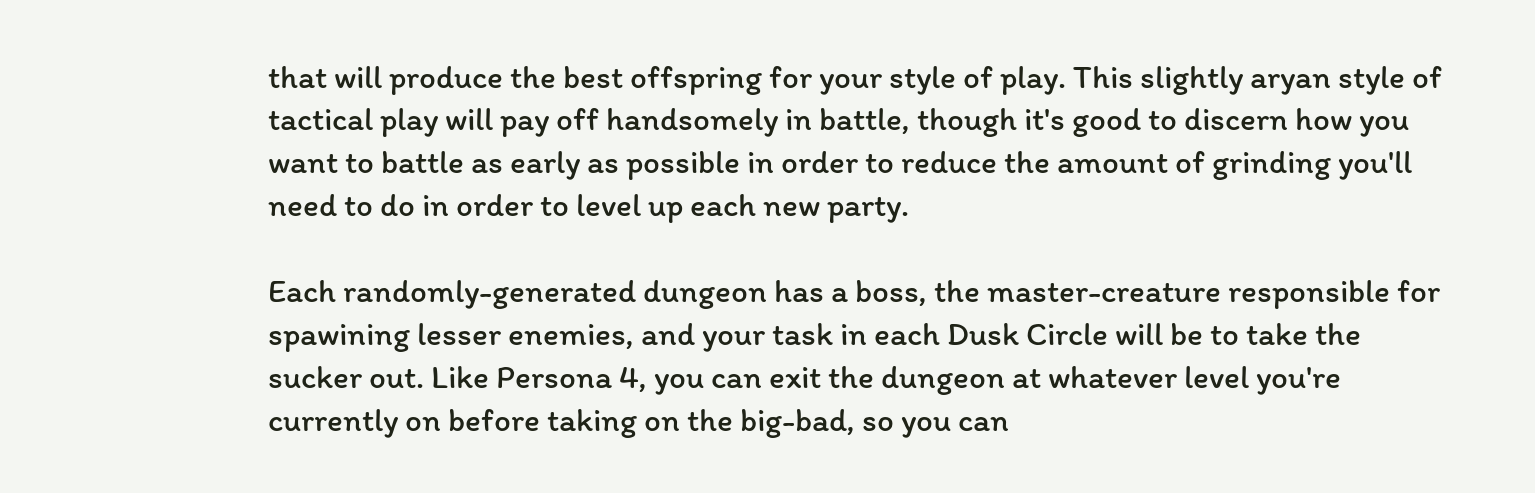that will produce the best offspring for your style of play. This slightly aryan style of tactical play will pay off handsomely in battle, though it's good to discern how you want to battle as early as possible in order to reduce the amount of grinding you'll need to do in order to level up each new party.

Each randomly-generated dungeon has a boss, the master-creature responsible for spawining lesser enemies, and your task in each Dusk Circle will be to take the sucker out. Like Persona 4, you can exit the dungeon at whatever level you're currently on before taking on the big-bad, so you can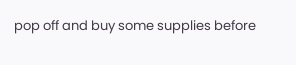pop off and buy some supplies before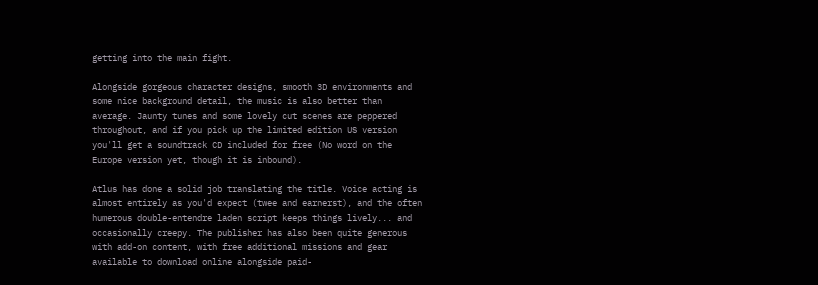getting into the main fight.

Alongside gorgeous character designs, smooth 3D environments and some nice background detail, the music is also better than average. Jaunty tunes and some lovely cut scenes are peppered throughout, and if you pick up the limited edition US version you'll get a soundtrack CD included for free (No word on the Europe version yet, though it is inbound).

Atlus has done a solid job translating the title. Voice acting is almost entirely as you'd expect (twee and earnerst), and the often humerous double-entendre laden script keeps things lively... and occasionally creepy. The publisher has also been quite generous with add-on content, with free additional missions and gear available to download online alongside paid-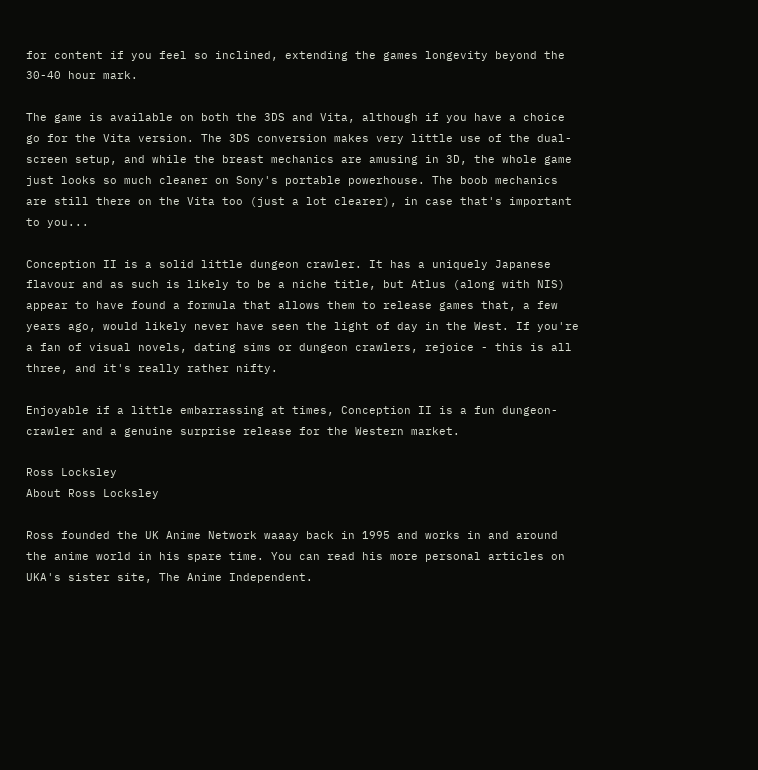for content if you feel so inclined, extending the games longevity beyond the 30-40 hour mark.

The game is available on both the 3DS and Vita, although if you have a choice go for the Vita version. The 3DS conversion makes very little use of the dual-screen setup, and while the breast mechanics are amusing in 3D, the whole game just looks so much cleaner on Sony's portable powerhouse. The boob mechanics are still there on the Vita too (just a lot clearer), in case that's important to you...

Conception II is a solid little dungeon crawler. It has a uniquely Japanese flavour and as such is likely to be a niche title, but Atlus (along with NIS) appear to have found a formula that allows them to release games that, a few years ago, would likely never have seen the light of day in the West. If you're a fan of visual novels, dating sims or dungeon crawlers, rejoice - this is all three, and it's really rather nifty.

Enjoyable if a little embarrassing at times, Conception II is a fun dungeon-crawler and a genuine surprise release for the Western market.

Ross Locksley
About Ross Locksley

Ross founded the UK Anime Network waaay back in 1995 and works in and around the anime world in his spare time. You can read his more personal articles on UKA's sister site, The Anime Independent.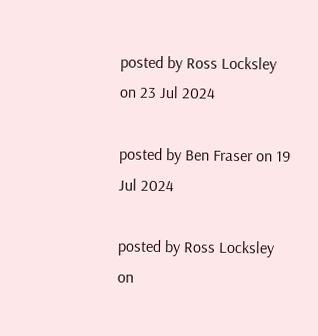posted by Ross Locksley on 23 Jul 2024

posted by Ben Fraser on 19 Jul 2024

posted by Ross Locksley on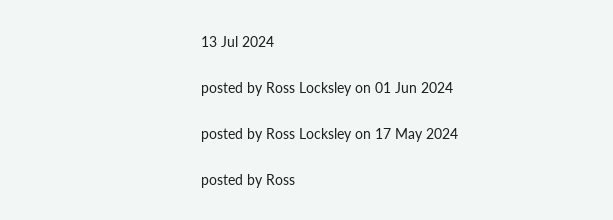13 Jul 2024

posted by Ross Locksley on 01 Jun 2024

posted by Ross Locksley on 17 May 2024

posted by Ross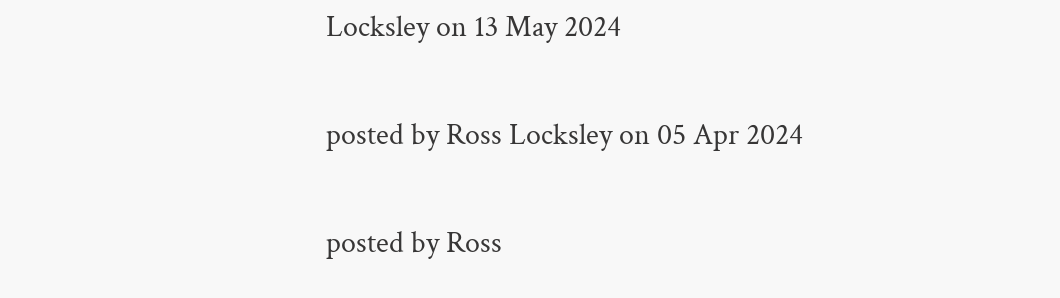Locksley on 13 May 2024

posted by Ross Locksley on 05 Apr 2024

posted by Ross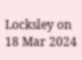Locksley on 18 Mar 2024